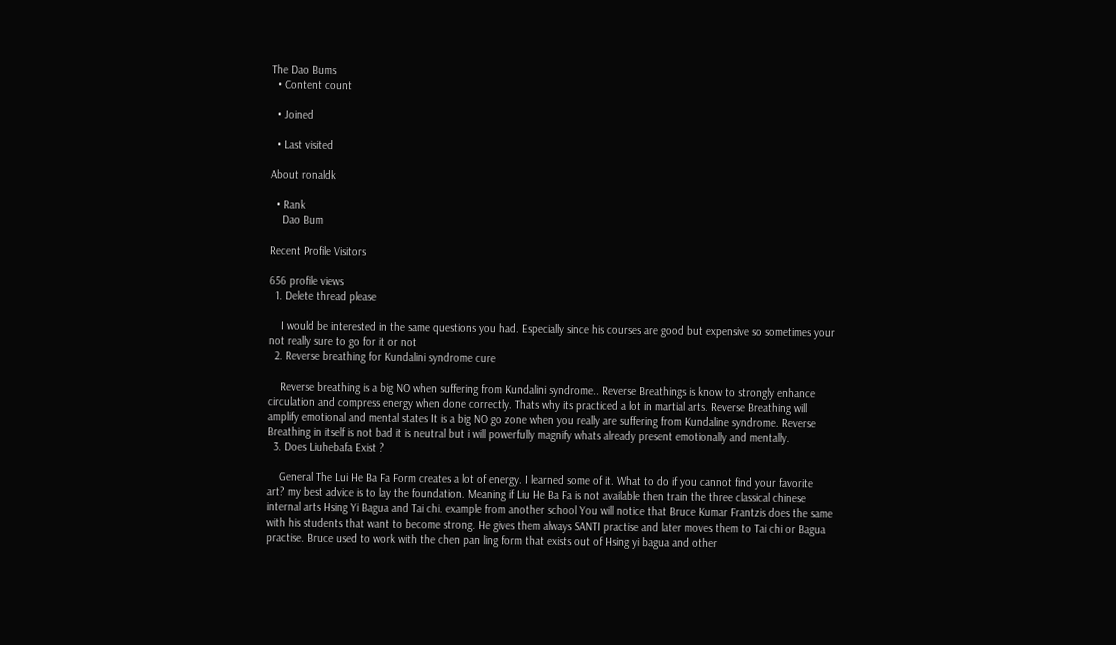The Dao Bums
  • Content count

  • Joined

  • Last visited

About ronaldk

  • Rank
    Dao Bum

Recent Profile Visitors

656 profile views
  1. Delete thread please

    I would be interested in the same questions you had. Especially since his courses are good but expensive so sometimes your not really sure to go for it or not
  2. Reverse breathing for Kundalini syndrome cure

    Reverse breathing is a big NO when suffering from Kundalini syndrome.. Reverse Breathings is know to strongly enhance circulation and compress energy when done correctly. Thats why its practiced a lot in martial arts. Reverse Breathing will amplify emotional and mental states It is a big NO go zone when you really are suffering from Kundaline syndrome. Reverse Breathing in itself is not bad it is neutral but i will powerfully magnify whats already present emotionally and mentally.
  3. Does Liuhebafa Exist ?

    General The Lui He Ba Fa Form creates a lot of energy. I learned some of it. What to do if you cannot find your favorite art? my best advice is to lay the foundation. Meaning if Liu He Ba Fa is not available then train the three classical chinese internal arts Hsing Yi Bagua and Tai chi. example from another school You will notice that Bruce Kumar Frantzis does the same with his students that want to become strong. He gives them always SANTI practise and later moves them to Tai chi or Bagua practise. Bruce used to work with the chen pan ling form that exists out of Hsing yi bagua and other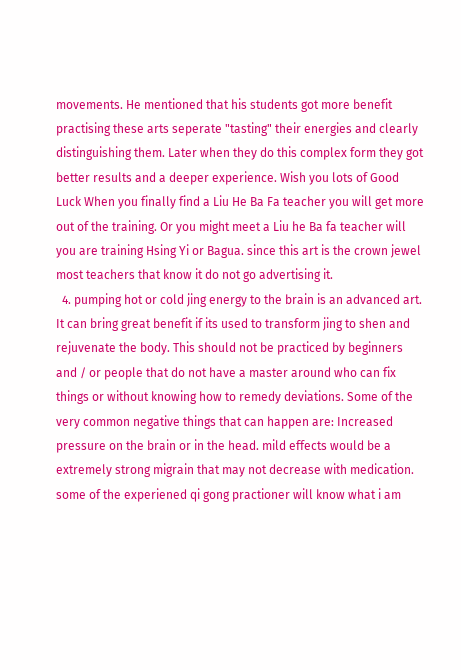movements. He mentioned that his students got more benefit practising these arts seperate "tasting" their energies and clearly distinguishing them. Later when they do this complex form they got better results and a deeper experience. Wish you lots of Good Luck When you finally find a Liu He Ba Fa teacher you will get more out of the training. Or you might meet a Liu he Ba fa teacher will you are training Hsing Yi or Bagua. since this art is the crown jewel most teachers that know it do not go advertising it.
  4. pumping hot or cold jing energy to the brain is an advanced art. It can bring great benefit if its used to transform jing to shen and rejuvenate the body. This should not be practiced by beginners and / or people that do not have a master around who can fix things or without knowing how to remedy deviations. Some of the very common negative things that can happen are: Increased pressure on the brain or in the head. mild effects would be a extremely strong migrain that may not decrease with medication. some of the experiened qi gong practioner will know what i am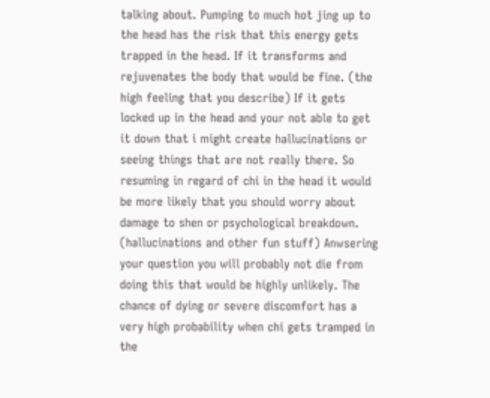talking about. Pumping to much hot jing up to the head has the risk that this energy gets trapped in the head. If it transforms and rejuvenates the body that would be fine. (the high feeling that you describe) If it gets locked up in the head and your not able to get it down that i might create hallucinations or seeing things that are not really there. So resuming in regard of chi in the head it would be more likely that you should worry about damage to shen or psychological breakdown. (hallucinations and other fun stuff) Anwsering your question you will probably not die from doing this that would be highly unlikely. The chance of dying or severe discomfort has a very high probability when chi gets tramped in the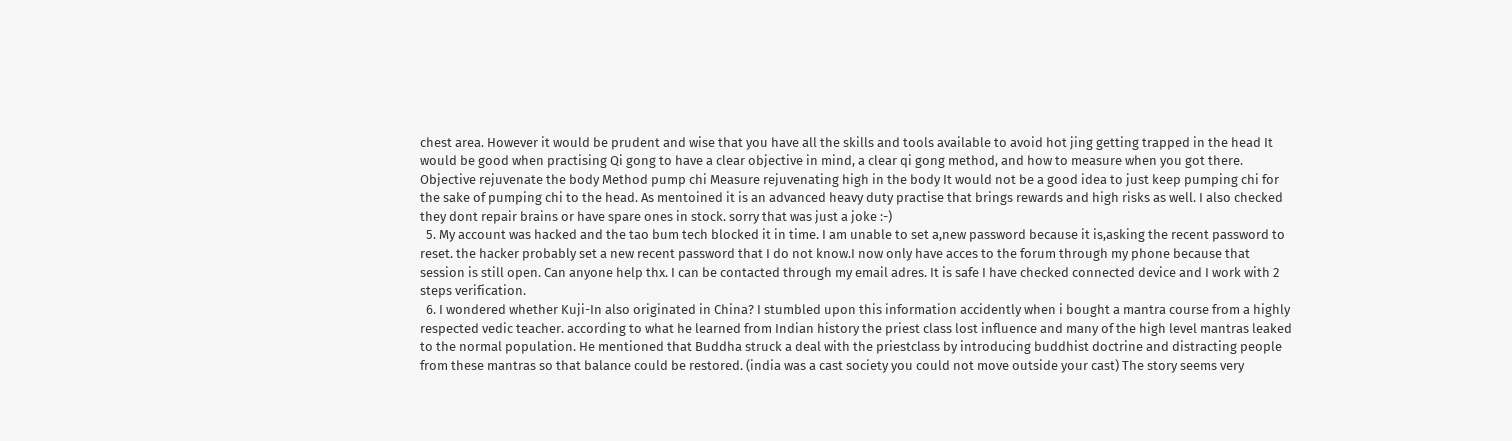chest area. However it would be prudent and wise that you have all the skills and tools available to avoid hot jing getting trapped in the head It would be good when practising Qi gong to have a clear objective in mind, a clear qi gong method, and how to measure when you got there. Objective rejuvenate the body Method pump chi Measure rejuvenating high in the body It would not be a good idea to just keep pumping chi for the sake of pumping chi to the head. As mentoined it is an advanced heavy duty practise that brings rewards and high risks as well. I also checked they dont repair brains or have spare ones in stock. sorry that was just a joke :-)
  5. My account was hacked and the tao bum tech blocked it in time. I am unable to set a,new password because it is,asking the recent password to reset. the hacker probably set a new recent password that I do not know.I now only have acces to the forum through my phone because that session is still open. Can anyone help thx. I can be contacted through my email adres. It is safe I have checked connected device and I work with 2 steps verification.
  6. I wondered whether Kuji-In also originated in China? I stumbled upon this information accidently when i bought a mantra course from a highly respected vedic teacher. according to what he learned from Indian history the priest class lost influence and many of the high level mantras leaked to the normal population. He mentioned that Buddha struck a deal with the priestclass by introducing buddhist doctrine and distracting people from these mantras so that balance could be restored. (india was a cast society you could not move outside your cast) The story seems very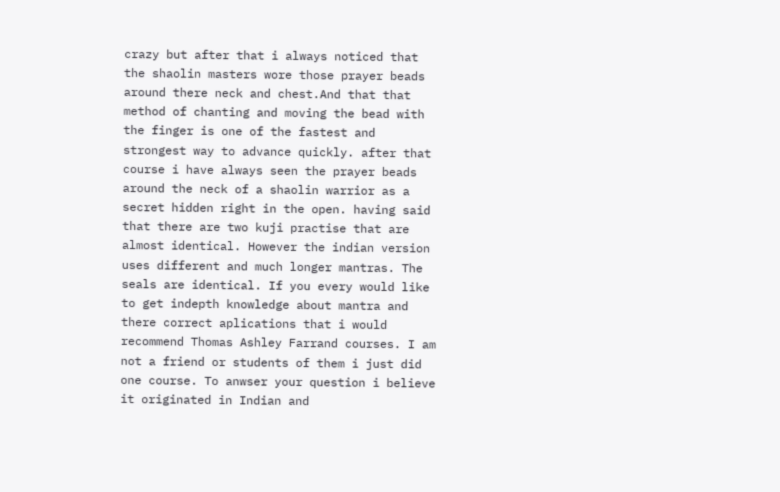crazy but after that i always noticed that the shaolin masters wore those prayer beads around there neck and chest.And that that method of chanting and moving the bead with the finger is one of the fastest and strongest way to advance quickly. after that course i have always seen the prayer beads around the neck of a shaolin warrior as a secret hidden right in the open. having said that there are two kuji practise that are almost identical. However the indian version uses different and much longer mantras. The seals are identical. If you every would like to get indepth knowledge about mantra and there correct aplications that i would recommend Thomas Ashley Farrand courses. I am not a friend or students of them i just did one course. To anwser your question i believe it originated in Indian and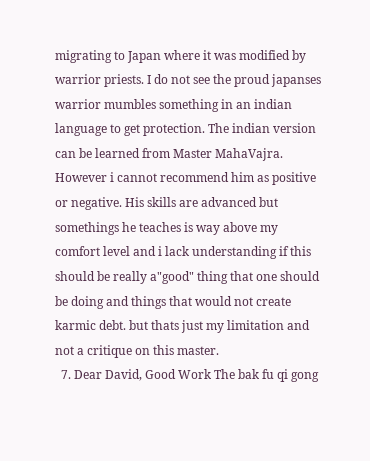migrating to Japan where it was modified by warrior priests. I do not see the proud japanses warrior mumbles something in an indian language to get protection. The indian version can be learned from Master MahaVajra. However i cannot recommend him as positive or negative. His skills are advanced but somethings he teaches is way above my comfort level and i lack understanding if this should be really a"good" thing that one should be doing and things that would not create karmic debt. but thats just my limitation and not a critique on this master.
  7. Dear David, Good Work The bak fu qi gong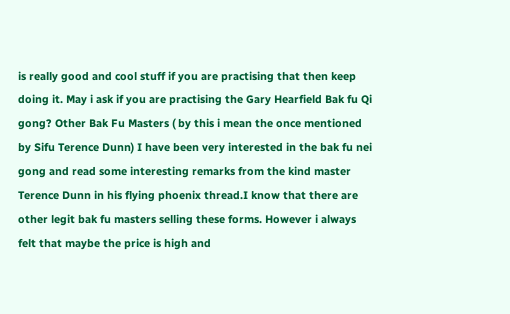is really good and cool stuff if you are practising that then keep doing it. May i ask if you are practising the Gary Hearfield Bak fu Qi gong? Other Bak Fu Masters ( by this i mean the once mentioned by Sifu Terence Dunn) I have been very interested in the bak fu nei gong and read some interesting remarks from the kind master Terence Dunn in his flying phoenix thread.I know that there are other legit bak fu masters selling these forms. However i always felt that maybe the price is high and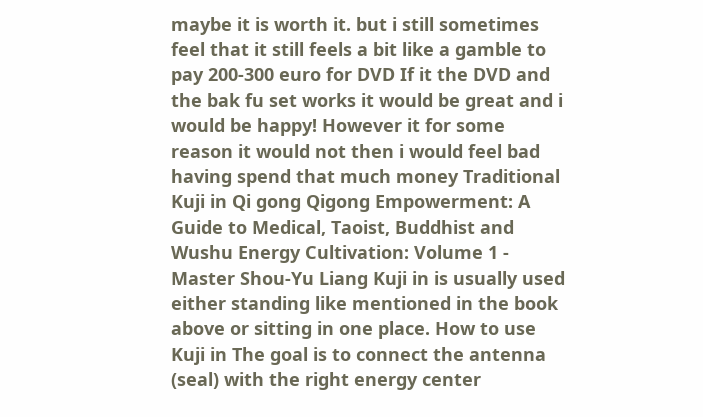maybe it is worth it. but i still sometimes feel that it still feels a bit like a gamble to pay 200-300 euro for DVD If it the DVD and the bak fu set works it would be great and i would be happy! However it for some reason it would not then i would feel bad having spend that much money Traditional Kuji in Qi gong Qigong Empowerment: A Guide to Medical, Taoist, Buddhist and Wushu Energy Cultivation: Volume 1 - Master Shou-Yu Liang Kuji in is usually used either standing like mentioned in the book above or sitting in one place. How to use Kuji in The goal is to connect the antenna (seal) with the right energy center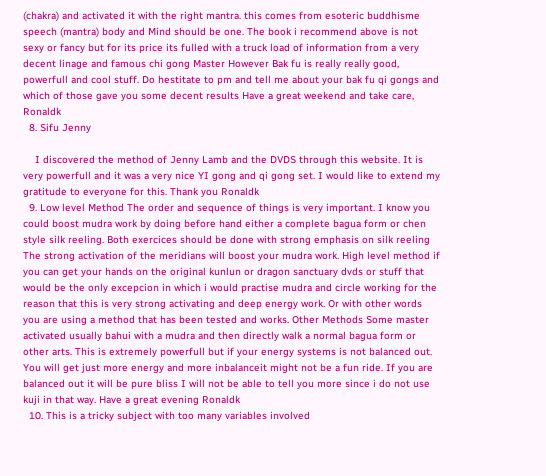(chakra) and activated it with the right mantra. this comes from esoteric buddhisme speech (mantra) body and Mind should be one. The book i recommend above is not sexy or fancy but for its price its fulled with a truck load of information from a very decent linage and famous chi gong Master However Bak fu is really really good, powerfull and cool stuff. Do hestitate to pm and tell me about your bak fu qi gongs and which of those gave you some decent results Have a great weekend and take care, Ronaldk
  8. Sifu Jenny

    I discovered the method of Jenny Lamb and the DVDS through this website. It is very powerfull and it was a very nice YI gong and qi gong set. I would like to extend my gratitude to everyone for this. Thank you Ronaldk
  9. Low level Method The order and sequence of things is very important. I know you could boost mudra work by doing before hand either a complete bagua form or chen style silk reeling. Both exercices should be done with strong emphasis on silk reeling The strong activation of the meridians will boost your mudra work. High level method if you can get your hands on the original kunlun or dragon sanctuary dvds or stuff that would be the only excepcion in which i would practise mudra and circle working for the reason that this is very strong activating and deep energy work. Or with other words you are using a method that has been tested and works. Other Methods Some master activated usually bahui with a mudra and then directly walk a normal bagua form or other arts. This is extremely powerfull but if your energy systems is not balanced out. You will get just more energy and more inbalanceit might not be a fun ride. If you are balanced out it will be pure bliss I will not be able to tell you more since i do not use kuji in that way. Have a great evening Ronaldk
  10. This is a tricky subject with too many variables involved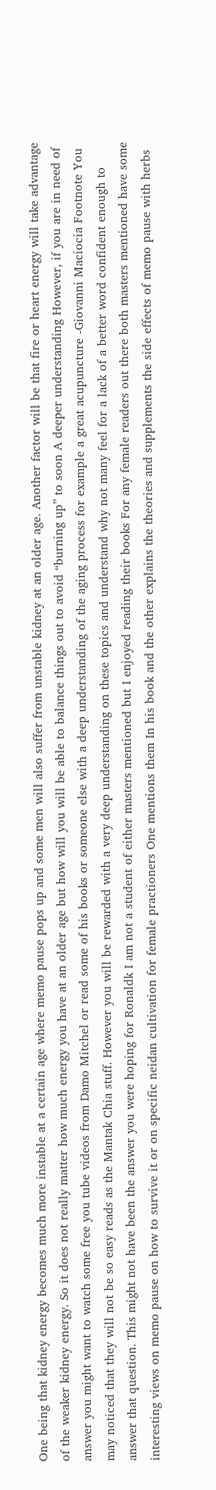One being that kidney energy becomes much more instable at a certain age where memo pause pops up and some men will also suffer from unstable kidney at an older age. Another factor will be that fire or heart energy will take advantage of the weaker kidney energy. So it does not really matter how much energy you have at an older age but how will you will be able to balance things out to avoid “burning up” to soon A deeper understanding However, if you are in need of answer you might want to watch some free you tube videos from Damo Mitchel or read some of his books or someone else with a deep understanding of the aging process for example a great acupuncture -Giovanni Maciocia Footnote You may noticed that they will not be so easy reads as the Mantak Chia stuff. However you will be rewarded with a very deep understanding on these topics and understand why not many feel for a lack of a better word confident enough to answer that question. This might not have been the answer you were hoping for Ronaldk I am not a student of either masters mentioned but I enjoyed reading their books For any female readers out there both masters mentioned have some interesting views on memo pause on how to survive it or on specific neidan cultivation for female practioners One mentions them In his book and the other explains the theories and supplements the side effects of memo pause with herbs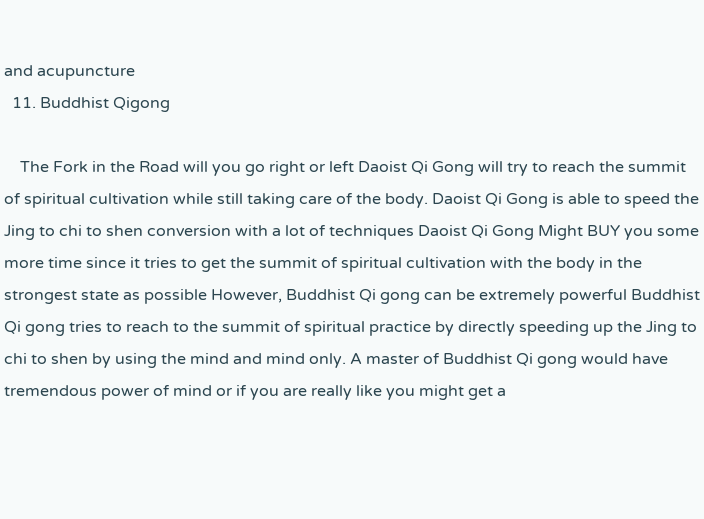and acupuncture
  11. Buddhist Qigong

    The Fork in the Road will you go right or left Daoist Qi Gong will try to reach the summit of spiritual cultivation while still taking care of the body. Daoist Qi Gong is able to speed the Jing to chi to shen conversion with a lot of techniques Daoist Qi Gong Might BUY you some more time since it tries to get the summit of spiritual cultivation with the body in the strongest state as possible However, Buddhist Qi gong can be extremely powerful Buddhist Qi gong tries to reach to the summit of spiritual practice by directly speeding up the Jing to chi to shen by using the mind and mind only. A master of Buddhist Qi gong would have tremendous power of mind or if you are really like you might get a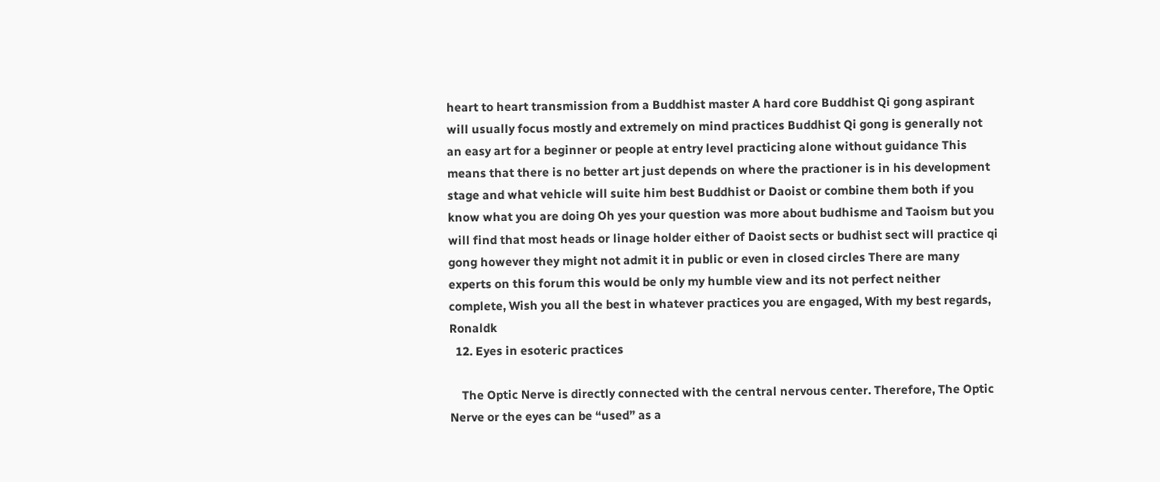heart to heart transmission from a Buddhist master A hard core Buddhist Qi gong aspirant will usually focus mostly and extremely on mind practices Buddhist Qi gong is generally not an easy art for a beginner or people at entry level practicing alone without guidance This means that there is no better art just depends on where the practioner is in his development stage and what vehicle will suite him best Buddhist or Daoist or combine them both if you know what you are doing Oh yes your question was more about budhisme and Taoism but you will find that most heads or linage holder either of Daoist sects or budhist sect will practice qi gong however they might not admit it in public or even in closed circles There are many experts on this forum this would be only my humble view and its not perfect neither complete, Wish you all the best in whatever practices you are engaged, With my best regards, Ronaldk
  12. Eyes in esoteric practices

    The Optic Nerve is directly connected with the central nervous center. Therefore, The Optic Nerve or the eyes can be “used” as a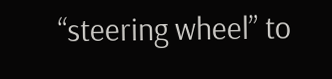“steering wheel” to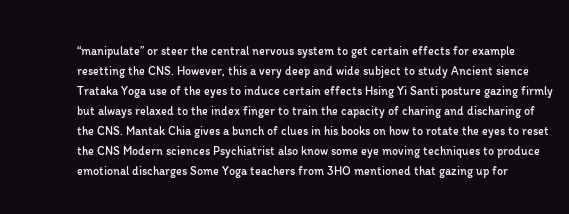“manipulate” or steer the central nervous system to get certain effects for example resetting the CNS. However, this a very deep and wide subject to study Ancient sience Trataka Yoga use of the eyes to induce certain effects Hsing Yi Santi posture gazing firmly but always relaxed to the index finger to train the capacity of charing and discharing of the CNS. Mantak Chia gives a bunch of clues in his books on how to rotate the eyes to reset the CNS Modern sciences Psychiatrist also know some eye moving techniques to produce emotional discharges Some Yoga teachers from 3HO mentioned that gazing up for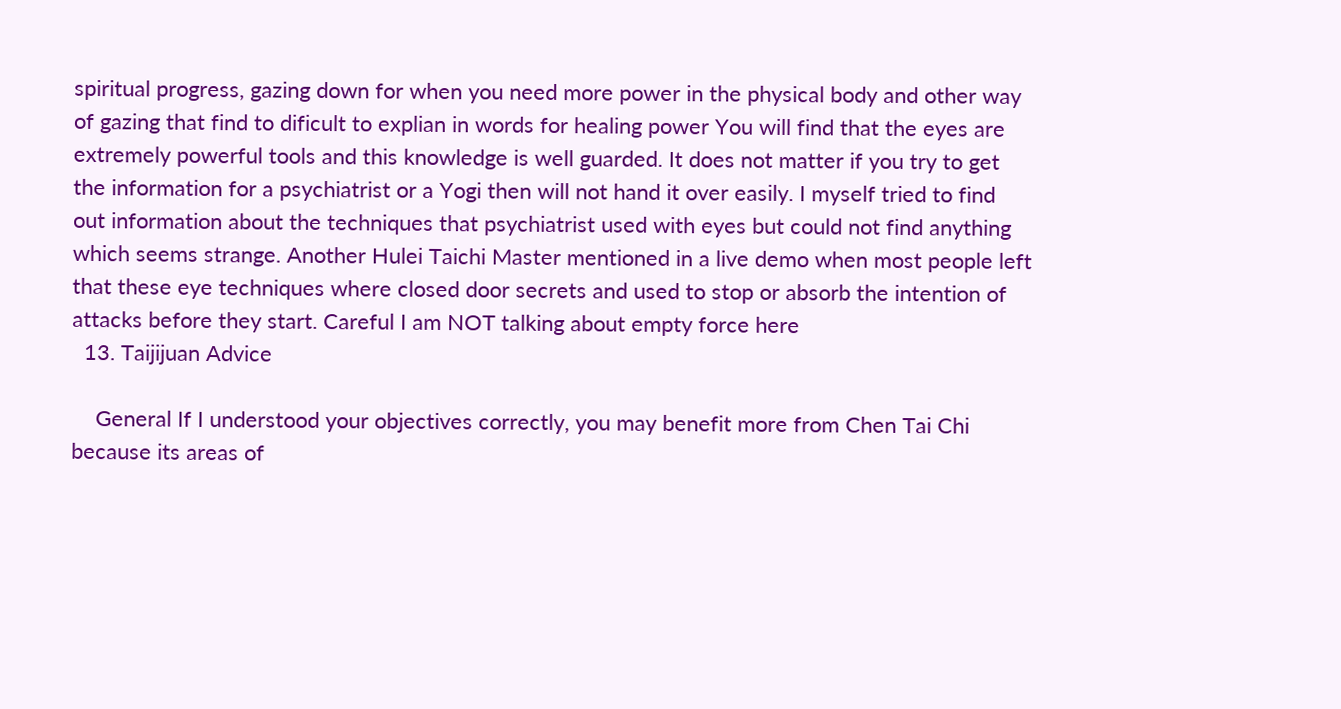spiritual progress, gazing down for when you need more power in the physical body and other way of gazing that find to dificult to explian in words for healing power You will find that the eyes are extremely powerful tools and this knowledge is well guarded. It does not matter if you try to get the information for a psychiatrist or a Yogi then will not hand it over easily. I myself tried to find out information about the techniques that psychiatrist used with eyes but could not find anything which seems strange. Another Hulei Taichi Master mentioned in a live demo when most people left that these eye techniques where closed door secrets and used to stop or absorb the intention of attacks before they start. Careful I am NOT talking about empty force here
  13. Taijijuan Advice

    General If I understood your objectives correctly, you may benefit more from Chen Tai Chi because its areas of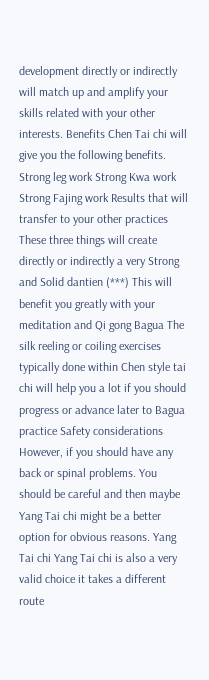development directly or indirectly will match up and amplify your skills related with your other interests. Benefits Chen Tai chi will give you the following benefits. Strong leg work Strong Kwa work Strong Fajing work Results that will transfer to your other practices These three things will create directly or indirectly a very Strong and Solid dantien (***) This will benefit you greatly with your meditation and Qi gong Bagua The silk reeling or coiling exercises typically done within Chen style tai chi will help you a lot if you should progress or advance later to Bagua practice Safety considerations However, if you should have any back or spinal problems. You should be careful and then maybe Yang Tai chi might be a better option for obvious reasons. Yang Tai chi Yang Tai chi is also a very valid choice it takes a different route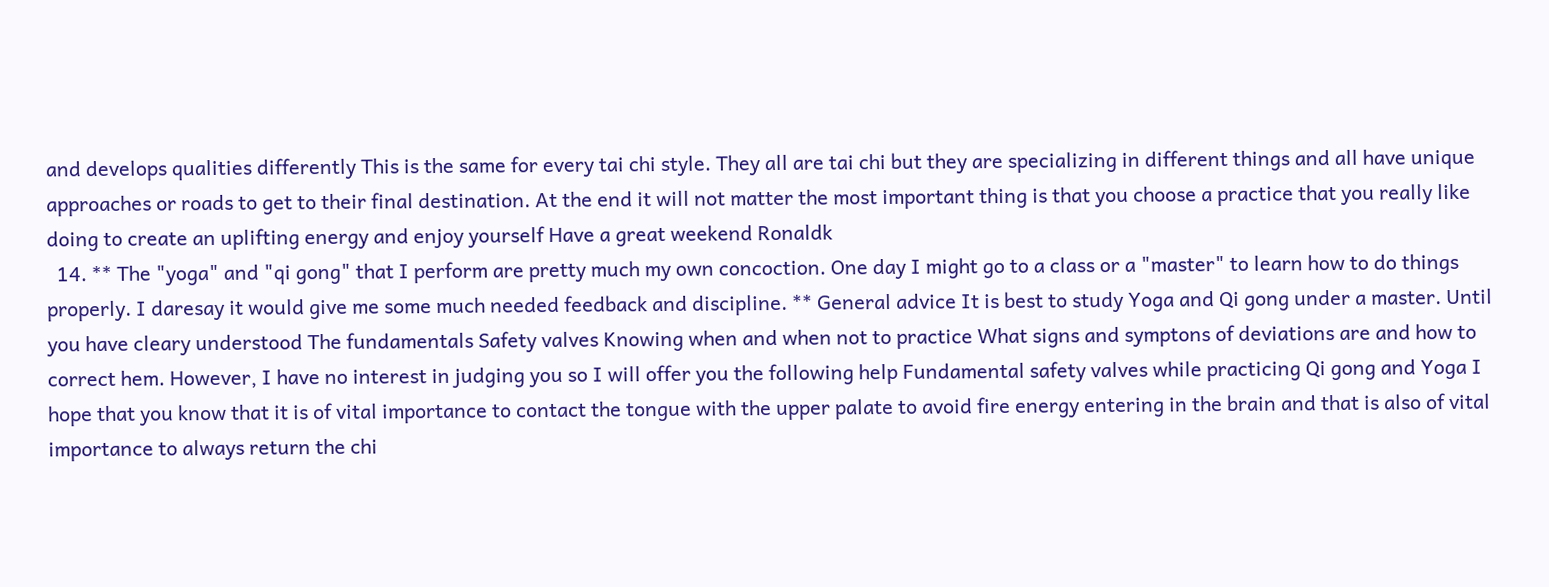and develops qualities differently This is the same for every tai chi style. They all are tai chi but they are specializing in different things and all have unique approaches or roads to get to their final destination. At the end it will not matter the most important thing is that you choose a practice that you really like doing to create an uplifting energy and enjoy yourself Have a great weekend Ronaldk
  14. ** The "yoga" and "qi gong" that I perform are pretty much my own concoction. One day I might go to a class or a "master" to learn how to do things properly. I daresay it would give me some much needed feedback and discipline. ** General advice It is best to study Yoga and Qi gong under a master. Until you have cleary understood The fundamentals Safety valves Knowing when and when not to practice What signs and symptons of deviations are and how to correct hem. However, I have no interest in judging you so I will offer you the following help Fundamental safety valves while practicing Qi gong and Yoga I hope that you know that it is of vital importance to contact the tongue with the upper palate to avoid fire energy entering in the brain and that is also of vital importance to always return the chi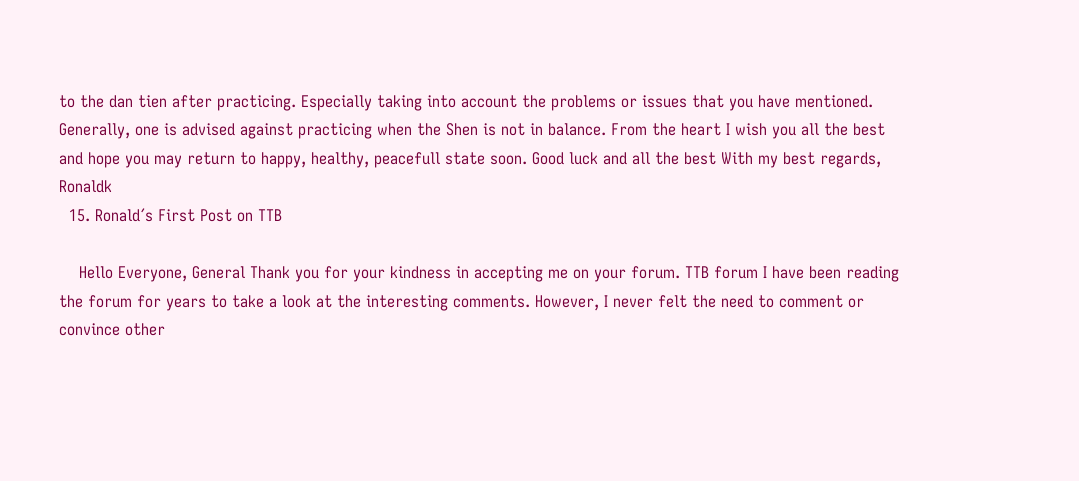to the dan tien after practicing. Especially taking into account the problems or issues that you have mentioned. Generally, one is advised against practicing when the Shen is not in balance. From the heart I wish you all the best and hope you may return to happy, healthy, peacefull state soon. Good luck and all the best With my best regards, Ronaldk
  15. Ronald´s First Post on TTB

    Hello Everyone, General Thank you for your kindness in accepting me on your forum. TTB forum I have been reading the forum for years to take a look at the interesting comments. However, I never felt the need to comment or convince other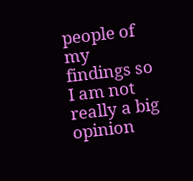people of my findings so I am not really a big opinion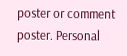poster or comment poster. Personal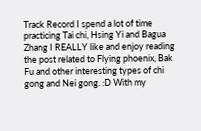Track Record I spend a lot of time practicing Tai chi, Hsing Yi and Bagua Zhang I REALLY like and enjoy reading the post related to Flying phoenix, Bak Fu and other interesting types of chi gong and Nei gong. :D With my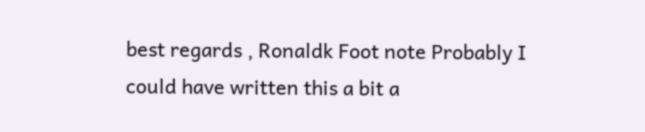best regards , Ronaldk Foot note Probably I could have written this a bit a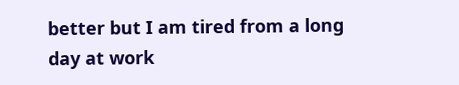better but I am tired from a long day at work